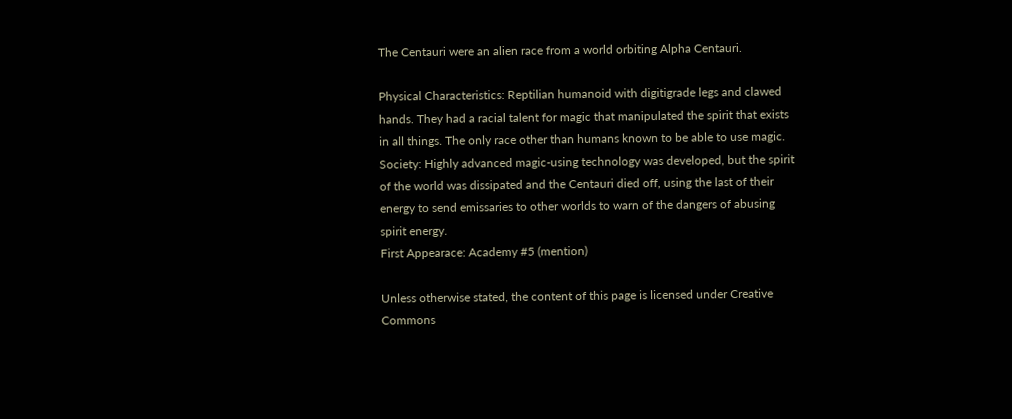The Centauri were an alien race from a world orbiting Alpha Centauri.

Physical Characteristics: Reptilian humanoid with digitigrade legs and clawed hands. They had a racial talent for magic that manipulated the spirit that exists in all things. The only race other than humans known to be able to use magic.
Society: Highly advanced magic-using technology was developed, but the spirit of the world was dissipated and the Centauri died off, using the last of their energy to send emissaries to other worlds to warn of the dangers of abusing spirit energy.
First Appearace: Academy #5 (mention)

Unless otherwise stated, the content of this page is licensed under Creative Commons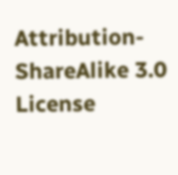Attribution-ShareAlike 3.0 License